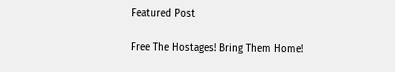Featured Post

Free The Hostages! Bring Them Home!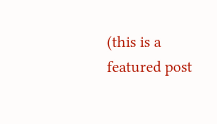(this is a featured post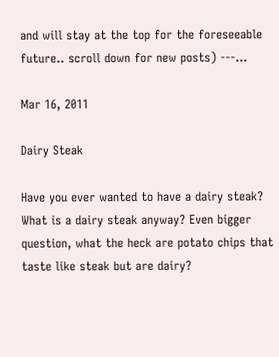and will stay at the top for the foreseeable future.. scroll down for new posts) ---...

Mar 16, 2011

Dairy Steak

Have you ever wanted to have a dairy steak? What is a dairy steak anyway? Even bigger question, what the heck are potato chips that taste like steak but are dairy?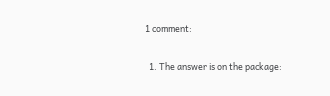1 comment:

  1. The answer is on the package: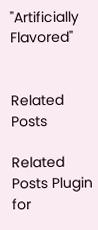"Artificially Flavored"


Related Posts

Related Posts Plugin for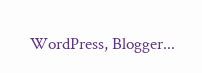WordPress, Blogger...